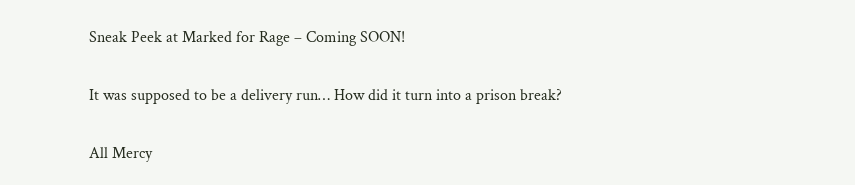Sneak Peek at Marked for Rage – Coming SOON!

It was supposed to be a delivery run… How did it turn into a prison break?

All Mercy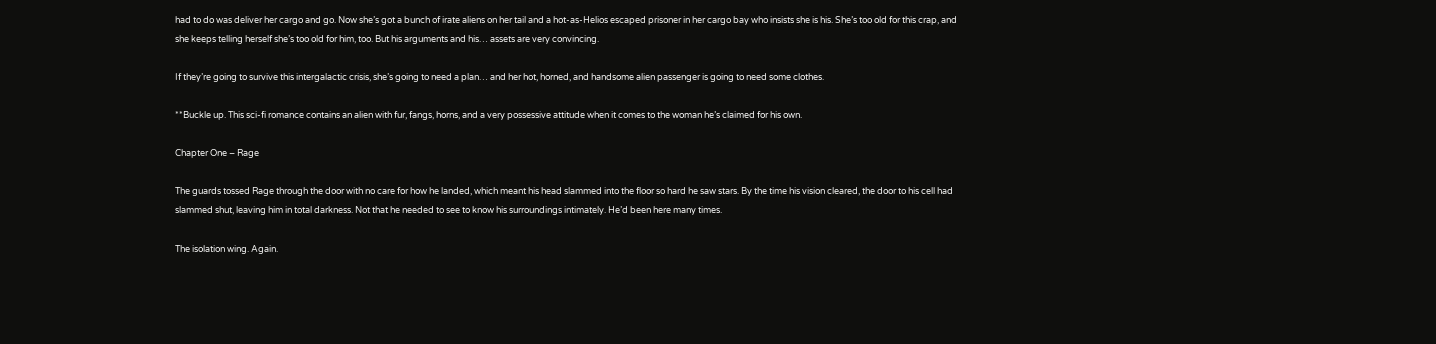had to do was deliver her cargo and go. Now she’s got a bunch of irate aliens on her tail and a hot-as-Helios escaped prisoner in her cargo bay who insists she is his. She’s too old for this crap, and she keeps telling herself she’s too old for him, too. But his arguments and his… assets are very convincing.

If they’re going to survive this intergalactic crisis, she’s going to need a plan… and her hot, horned, and handsome alien passenger is going to need some clothes.

**Buckle up. This sci-fi romance contains an alien with fur, fangs, horns, and a very possessive attitude when it comes to the woman he’s claimed for his own.

Chapter One – Rage

The guards tossed Rage through the door with no care for how he landed, which meant his head slammed into the floor so hard he saw stars. By the time his vision cleared, the door to his cell had slammed shut, leaving him in total darkness. Not that he needed to see to know his surroundings intimately. He’d been here many times.

The isolation wing. Again.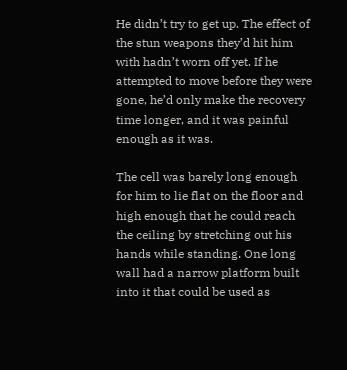He didn’t try to get up. The effect of the stun weapons they’d hit him with hadn’t worn off yet. If he attempted to move before they were gone, he’d only make the recovery time longer, and it was painful enough as it was.

The cell was barely long enough for him to lie flat on the floor and high enough that he could reach the ceiling by stretching out his hands while standing. One long wall had a narrow platform built into it that could be used as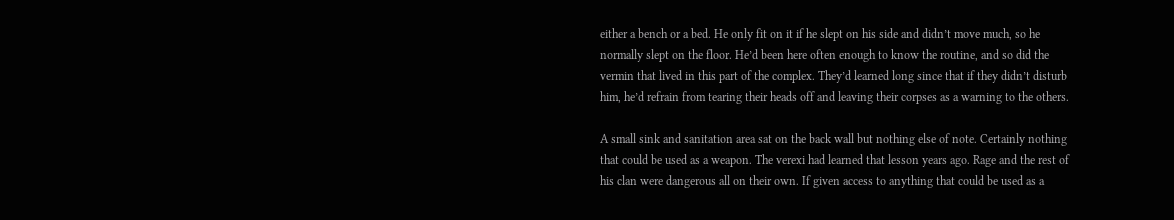either a bench or a bed. He only fit on it if he slept on his side and didn’t move much, so he normally slept on the floor. He’d been here often enough to know the routine, and so did the vermin that lived in this part of the complex. They’d learned long since that if they didn’t disturb him, he’d refrain from tearing their heads off and leaving their corpses as a warning to the others.

A small sink and sanitation area sat on the back wall but nothing else of note. Certainly nothing that could be used as a weapon. The verexi had learned that lesson years ago. Rage and the rest of his clan were dangerous all on their own. If given access to anything that could be used as a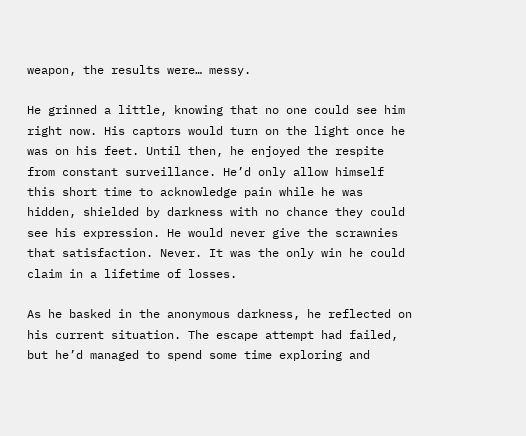weapon, the results were… messy.

He grinned a little, knowing that no one could see him right now. His captors would turn on the light once he was on his feet. Until then, he enjoyed the respite from constant surveillance. He’d only allow himself this short time to acknowledge pain while he was hidden, shielded by darkness with no chance they could see his expression. He would never give the scrawnies that satisfaction. Never. It was the only win he could claim in a lifetime of losses.

As he basked in the anonymous darkness, he reflected on his current situation. The escape attempt had failed, but he’d managed to spend some time exploring and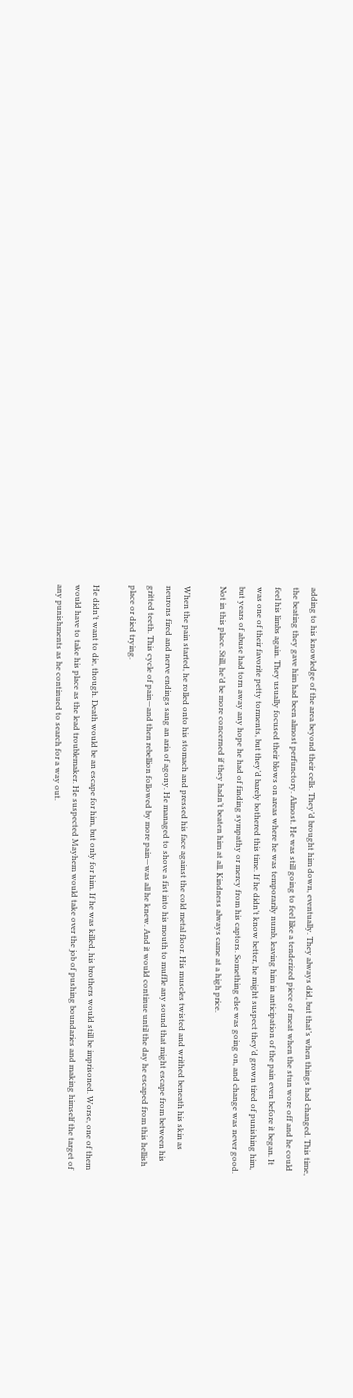adding to his knowledge of the area beyond their cells. They’d brought him down, eventually. They always did, but that’s when things had changed. This time, the beating they gave him had been almost perfunctory. Almost. He was still going to feel like a tenderized piece of meat when the stun wore off and he could feel his limbs again. They usually focused their blows on areas where he was temporarily numb, leaving him in anticipation of the pain even before it began. It was one of their favorite petty torments, but they’d barely bothered this time. If he didn’t know better, he might suspect they’d grown tired of punishing him, but years of abuse had torn away any hope he had of finding sympathy or mercy from his captors. Something else was going on, and change was never good. Not in this place. Still, he’d be more concerned if they hadn’t beaten him at all. Kindness always came at a high price.

When the pain started, he rolled onto his stomach and pressed his face against the cold metal floor. His muscles twisted and writhed beneath his skin as neurons fired and nerve endings sang an aria of agony. He managed to shove a fist into his mouth to muffle any sound that might escape from between his gritted teeth. This cycle of pain—and then rebellion followed by more pain—was all he knew. And it would continue until the day he escaped from this hellish place or died trying.

He didn’t want to die, though. Death would be an escape for him, but only for him. If he was killed, his brothers would still be imprisoned. Worse, one of them would have to take his place as the lead troublemaker. He suspected Mayhem would take over the job of pushing boundaries and making himself the target of any punishments as he continued to search for a way out.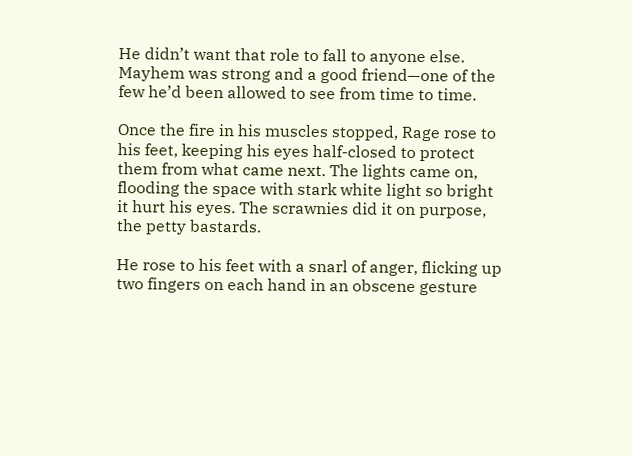He didn’t want that role to fall to anyone else. Mayhem was strong and a good friend—one of the few he’d been allowed to see from time to time.

Once the fire in his muscles stopped, Rage rose to his feet, keeping his eyes half-closed to protect them from what came next. The lights came on, flooding the space with stark white light so bright it hurt his eyes. The scrawnies did it on purpose, the petty bastards.

He rose to his feet with a snarl of anger, flicking up two fingers on each hand in an obscene gesture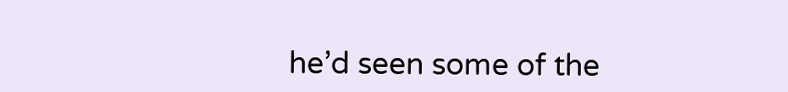he’d seen some of the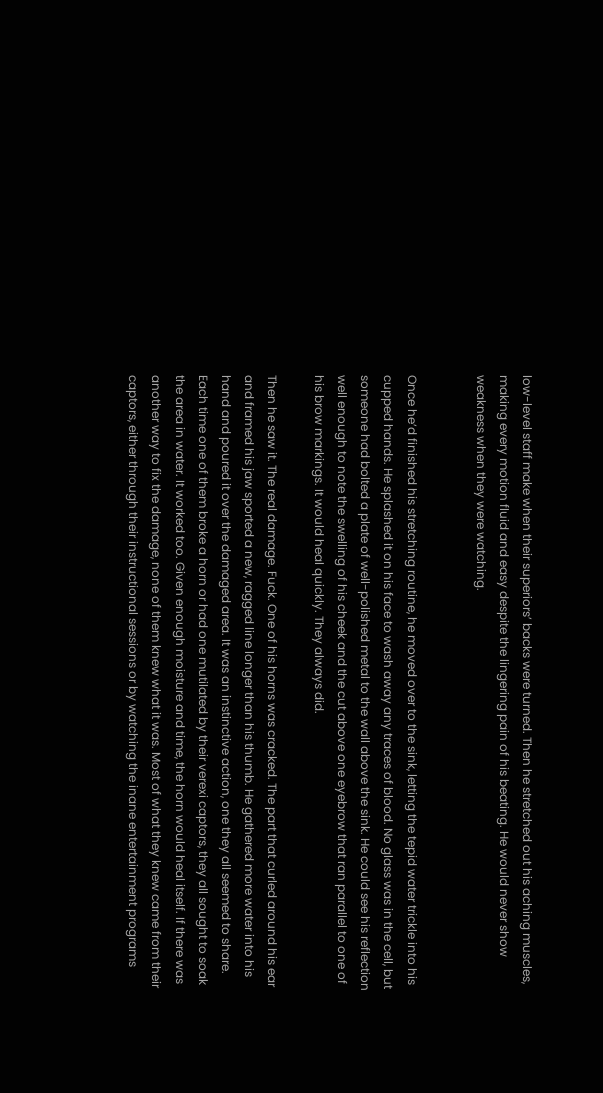low-level staff make when their superiors’ backs were turned. Then he stretched out his aching muscles, making every motion fluid and easy despite the lingering pain of his beating. He would never show weakness when they were watching.


Once he’d finished his stretching routine, he moved over to the sink, letting the tepid water trickle into his cupped hands. He splashed it on his face to wash away any traces of blood. No glass was in the cell, but someone had bolted a plate of well-polished metal to the wall above the sink. He could see his reflection well enough to note the swelling of his cheek and the cut above one eyebrow that ran parallel to one of his brow markings. It would heal quickly. They always did.

Then he saw it. The real damage. Fuck. One of his horns was cracked. The part that curled around his ear and framed his jaw sported a new, ragged line longer than his thumb. He gathered more water into his hand and poured it over the damaged area. It was an instinctive action, one they all seemed to share. Each time one of them broke a horn or had one mutilated by their verexi captors, they all sought to soak the area in water. It worked too. Given enough moisture and time, the horn would heal itself. If there was another way to fix the damage, none of them knew what it was. Most of what they knew came from their captors, either through their instructional sessions or by watching the inane entertainment programs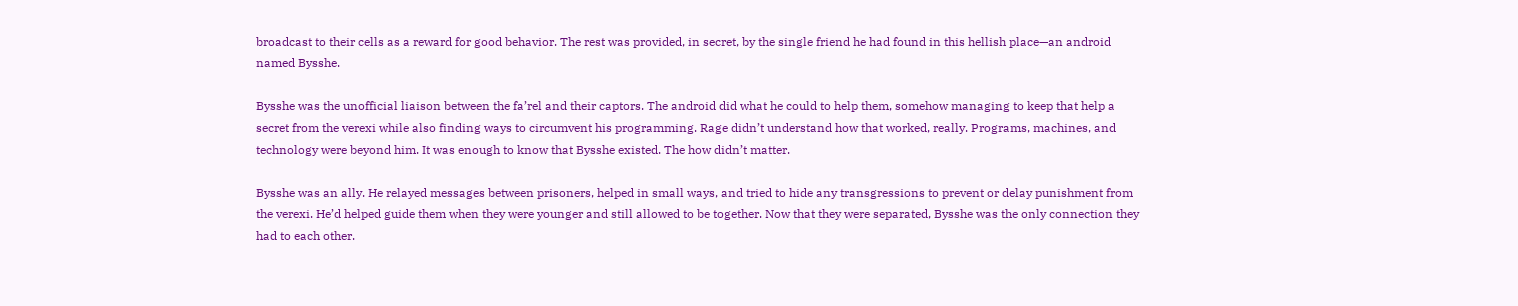broadcast to their cells as a reward for good behavior. The rest was provided, in secret, by the single friend he had found in this hellish place—an android named Bysshe.

Bysshe was the unofficial liaison between the fa’rel and their captors. The android did what he could to help them, somehow managing to keep that help a secret from the verexi while also finding ways to circumvent his programming. Rage didn’t understand how that worked, really. Programs, machines, and technology were beyond him. It was enough to know that Bysshe existed. The how didn’t matter.

Bysshe was an ally. He relayed messages between prisoners, helped in small ways, and tried to hide any transgressions to prevent or delay punishment from the verexi. He’d helped guide them when they were younger and still allowed to be together. Now that they were separated, Bysshe was the only connection they had to each other.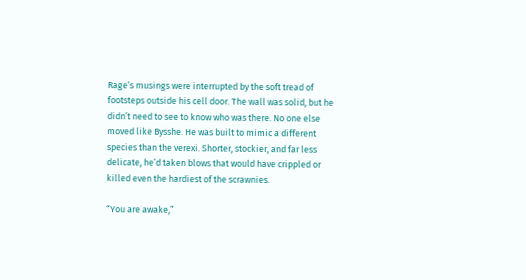Rage’s musings were interrupted by the soft tread of footsteps outside his cell door. The wall was solid, but he didn’t need to see to know who was there. No one else moved like Bysshe. He was built to mimic a different species than the verexi. Shorter, stockier, and far less delicate, he’d taken blows that would have crippled or killed even the hardiest of the scrawnies.

“You are awake,”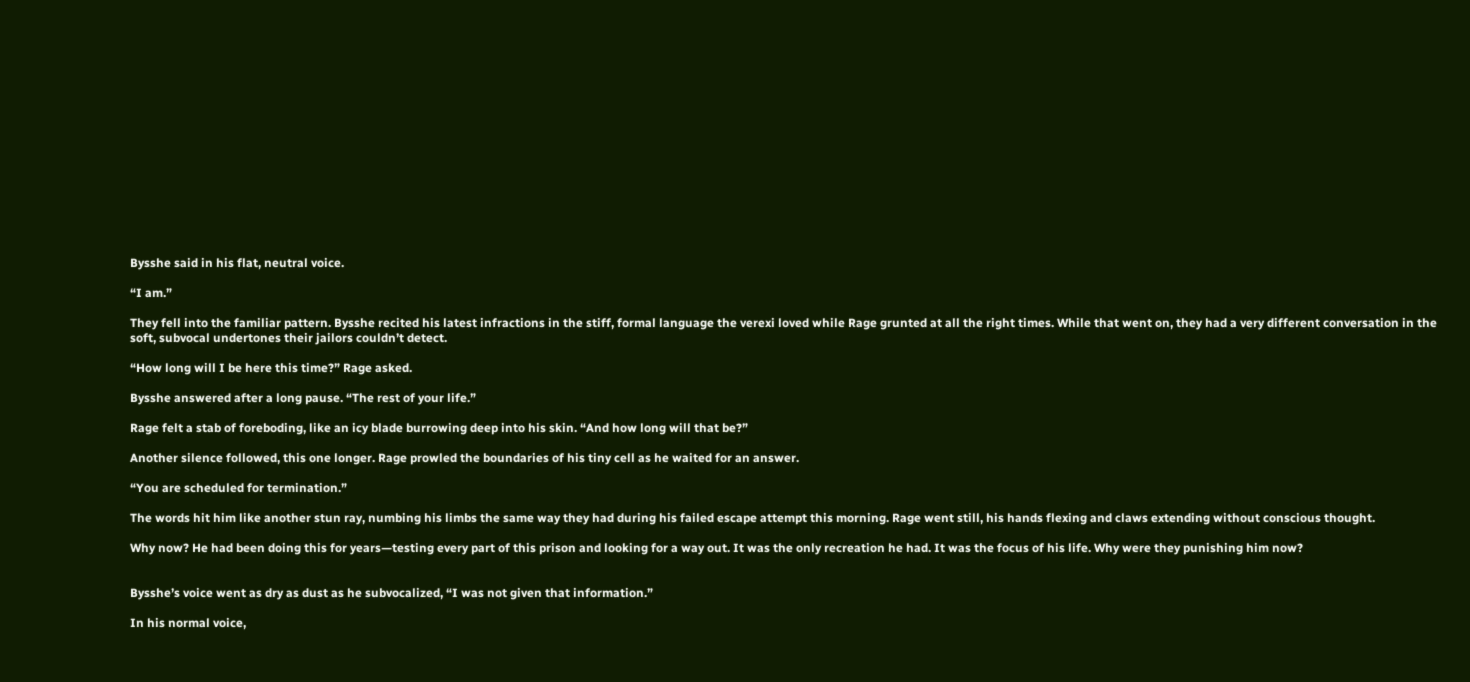Bysshe said in his flat, neutral voice.

“I am.”

They fell into the familiar pattern. Bysshe recited his latest infractions in the stiff, formal language the verexi loved while Rage grunted at all the right times. While that went on, they had a very different conversation in the soft, subvocal undertones their jailors couldn’t detect.

“How long will I be here this time?” Rage asked.

Bysshe answered after a long pause. “The rest of your life.”

Rage felt a stab of foreboding, like an icy blade burrowing deep into his skin. “And how long will that be?”

Another silence followed, this one longer. Rage prowled the boundaries of his tiny cell as he waited for an answer.

“You are scheduled for termination.”

The words hit him like another stun ray, numbing his limbs the same way they had during his failed escape attempt this morning. Rage went still, his hands flexing and claws extending without conscious thought.

Why now? He had been doing this for years—testing every part of this prison and looking for a way out. It was the only recreation he had. It was the focus of his life. Why were they punishing him now?


Bysshe’s voice went as dry as dust as he subvocalized, “I was not given that information.”

In his normal voice,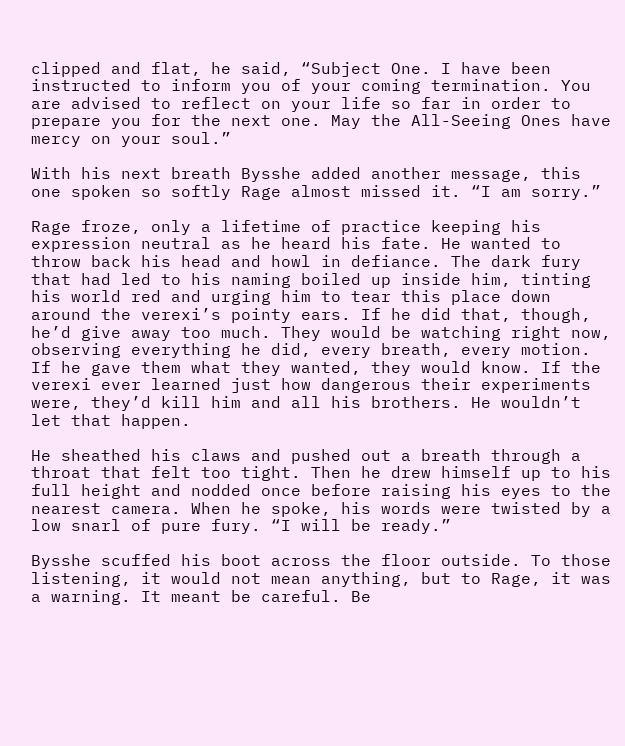clipped and flat, he said, “Subject One. I have been instructed to inform you of your coming termination. You are advised to reflect on your life so far in order to prepare you for the next one. May the All-Seeing Ones have mercy on your soul.”

With his next breath Bysshe added another message, this one spoken so softly Rage almost missed it. “I am sorry.”

Rage froze, only a lifetime of practice keeping his expression neutral as he heard his fate. He wanted to throw back his head and howl in defiance. The dark fury that had led to his naming boiled up inside him, tinting his world red and urging him to tear this place down around the verexi’s pointy ears. If he did that, though, he’d give away too much. They would be watching right now, observing everything he did, every breath, every motion. If he gave them what they wanted, they would know. If the verexi ever learned just how dangerous their experiments were, they’d kill him and all his brothers. He wouldn’t let that happen.

He sheathed his claws and pushed out a breath through a throat that felt too tight. Then he drew himself up to his full height and nodded once before raising his eyes to the nearest camera. When he spoke, his words were twisted by a low snarl of pure fury. “I will be ready.”

Bysshe scuffed his boot across the floor outside. To those listening, it would not mean anything, but to Rage, it was a warning. It meant be careful. Be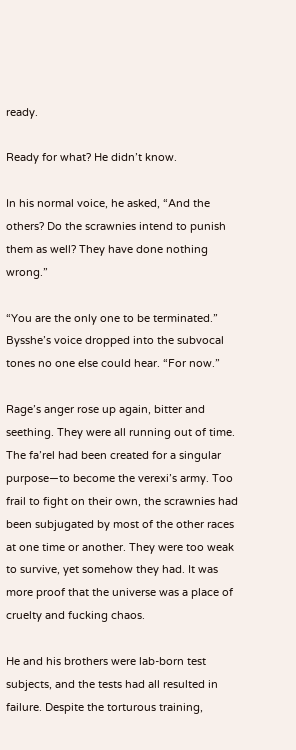ready.

Ready for what? He didn’t know.

In his normal voice, he asked, “And the others? Do the scrawnies intend to punish them as well? They have done nothing wrong.”

“You are the only one to be terminated.” Bysshe’s voice dropped into the subvocal tones no one else could hear. “For now.”

Rage’s anger rose up again, bitter and seething. They were all running out of time. The fa’rel had been created for a singular purpose—to become the verexi’s army. Too frail to fight on their own, the scrawnies had been subjugated by most of the other races at one time or another. They were too weak to survive, yet somehow they had. It was more proof that the universe was a place of cruelty and fucking chaos.

He and his brothers were lab-born test subjects, and the tests had all resulted in failure. Despite the torturous training,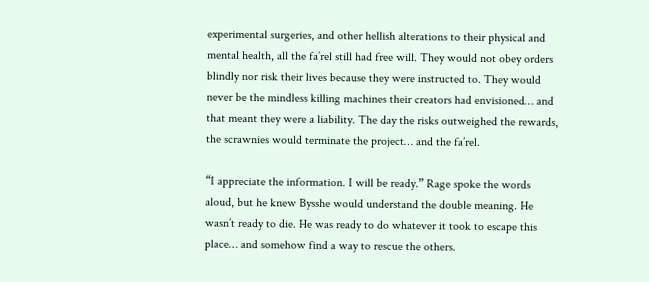experimental surgeries, and other hellish alterations to their physical and mental health, all the fa’rel still had free will. They would not obey orders blindly nor risk their lives because they were instructed to. They would never be the mindless killing machines their creators had envisioned… and that meant they were a liability. The day the risks outweighed the rewards, the scrawnies would terminate the project… and the fa’rel.

“I appreciate the information. I will be ready.” Rage spoke the words aloud, but he knew Bysshe would understand the double meaning. He wasn’t ready to die. He was ready to do whatever it took to escape this place… and somehow find a way to rescue the others.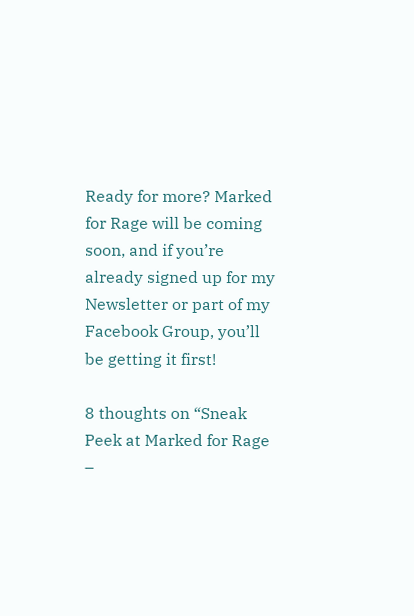Ready for more? Marked for Rage will be coming soon, and if you’re already signed up for my Newsletter or part of my Facebook Group, you’ll be getting it first!

8 thoughts on “Sneak Peek at Marked for Rage –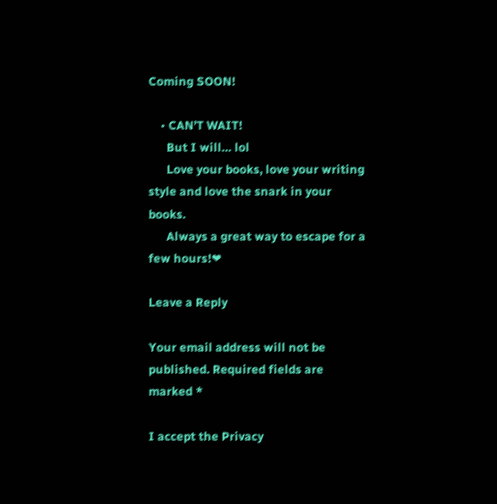Coming SOON!

    • CAN’T WAIT!
      But I will… lol
      Love your books, love your writing style and love the snark in your books.
      Always a great way to escape for a few hours!❤

Leave a Reply

Your email address will not be published. Required fields are marked *

I accept the Privacy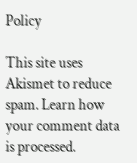Policy

This site uses Akismet to reduce spam. Learn how your comment data is processed.